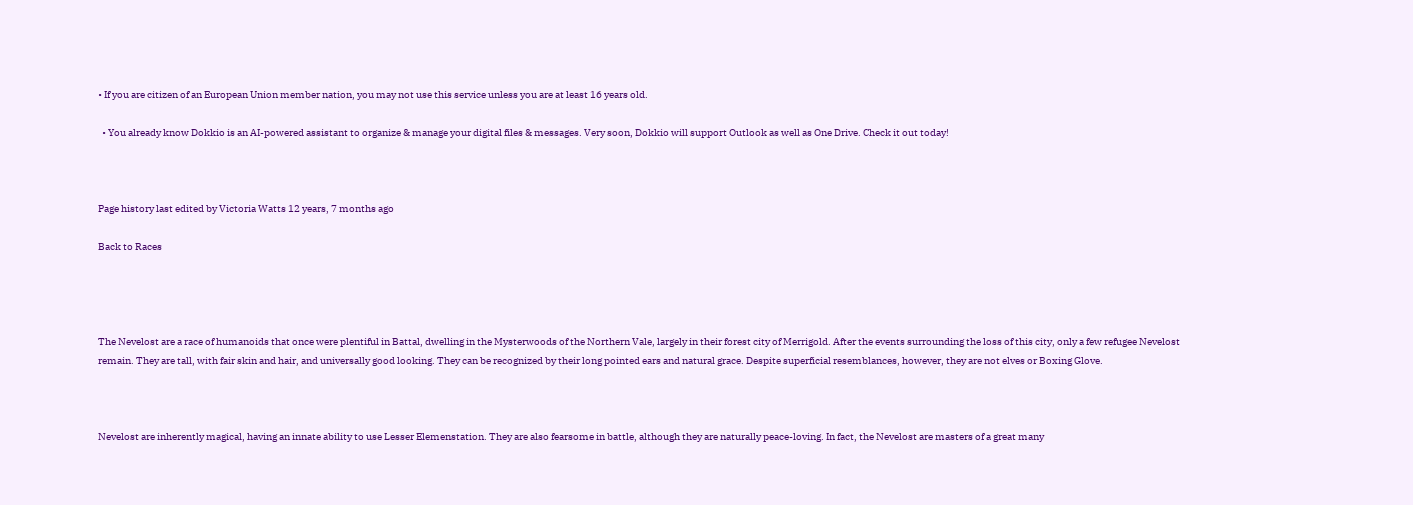• If you are citizen of an European Union member nation, you may not use this service unless you are at least 16 years old.

  • You already know Dokkio is an AI-powered assistant to organize & manage your digital files & messages. Very soon, Dokkio will support Outlook as well as One Drive. Check it out today!



Page history last edited by Victoria Watts 12 years, 7 months ago

Back to Races




The Nevelost are a race of humanoids that once were plentiful in Battal, dwelling in the Mysterwoods of the Northern Vale, largely in their forest city of Merrigold. After the events surrounding the loss of this city, only a few refugee Nevelost remain. They are tall, with fair skin and hair, and universally good looking. They can be recognized by their long pointed ears and natural grace. Despite superficial resemblances, however, they are not elves or Boxing Glove.



Nevelost are inherently magical, having an innate ability to use Lesser Elemenstation. They are also fearsome in battle, although they are naturally peace-loving. In fact, the Nevelost are masters of a great many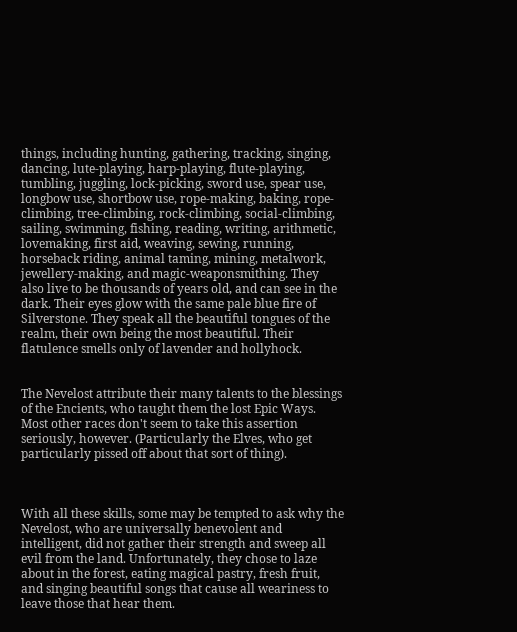things, including hunting, gathering, tracking, singing, dancing, lute-playing, harp-playing, flute-playing, tumbling, juggling, lock-picking, sword use, spear use, longbow use, shortbow use, rope-making, baking, rope-climbing, tree-climbing, rock-climbing, social-climbing, sailing, swimming, fishing, reading, writing, arithmetic, lovemaking, first aid, weaving, sewing, running, horseback riding, animal taming, mining, metalwork, jewellery-making, and magic-weaponsmithing. They also live to be thousands of years old, and can see in the dark. Their eyes glow with the same pale blue fire of Silverstone. They speak all the beautiful tongues of the realm, their own being the most beautiful. Their flatulence smells only of lavender and hollyhock.


The Nevelost attribute their many talents to the blessings of the Encients, who taught them the lost Epic Ways. Most other races don't seem to take this assertion seriously, however. (Particularly the Elves, who get particularly pissed off about that sort of thing).



With all these skills, some may be tempted to ask why the Nevelost, who are universally benevolent and intelligent, did not gather their strength and sweep all evil from the land. Unfortunately, they chose to laze about in the forest, eating magical pastry, fresh fruit, and singing beautiful songs that cause all weariness to leave those that hear them.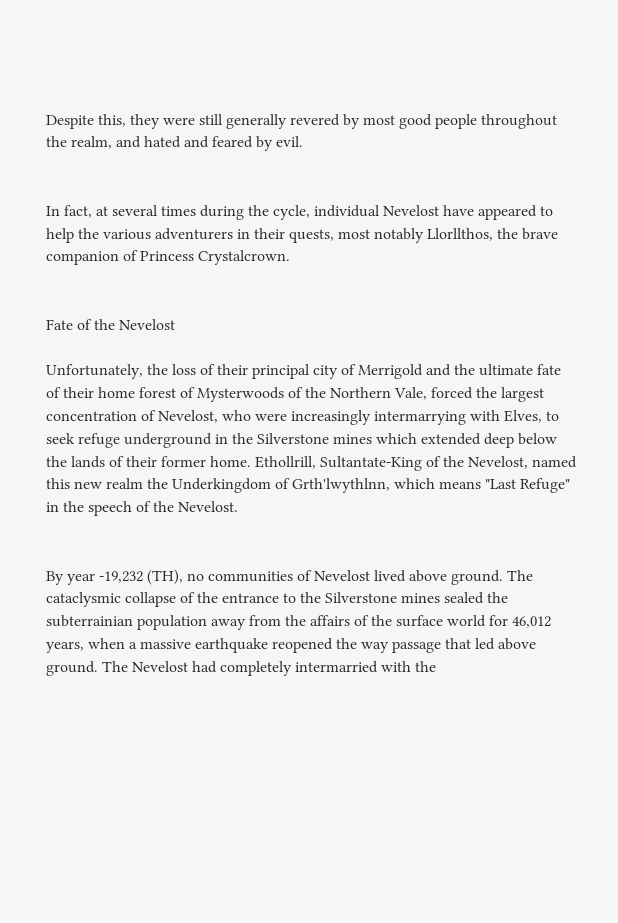Despite this, they were still generally revered by most good people throughout the realm, and hated and feared by evil.


In fact, at several times during the cycle, individual Nevelost have appeared to help the various adventurers in their quests, most notably Llorllthos, the brave companion of Princess Crystalcrown.


Fate of the Nevelost

Unfortunately, the loss of their principal city of Merrigold and the ultimate fate of their home forest of Mysterwoods of the Northern Vale, forced the largest concentration of Nevelost, who were increasingly intermarrying with Elves, to seek refuge underground in the Silverstone mines which extended deep below the lands of their former home. Ethollrill, Sultantate-King of the Nevelost, named this new realm the Underkingdom of Grth'lwythlnn, which means "Last Refuge" in the speech of the Nevelost.


By year -19,232 (TH), no communities of Nevelost lived above ground. The cataclysmic collapse of the entrance to the Silverstone mines sealed the subterrainian population away from the affairs of the surface world for 46,012 years, when a massive earthquake reopened the way passage that led above ground. The Nevelost had completely intermarried with the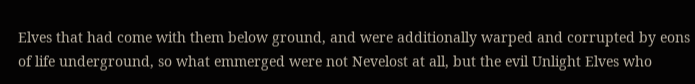Elves that had come with them below ground, and were additionally warped and corrupted by eons of life underground, so what emmerged were not Nevelost at all, but the evil Unlight Elves who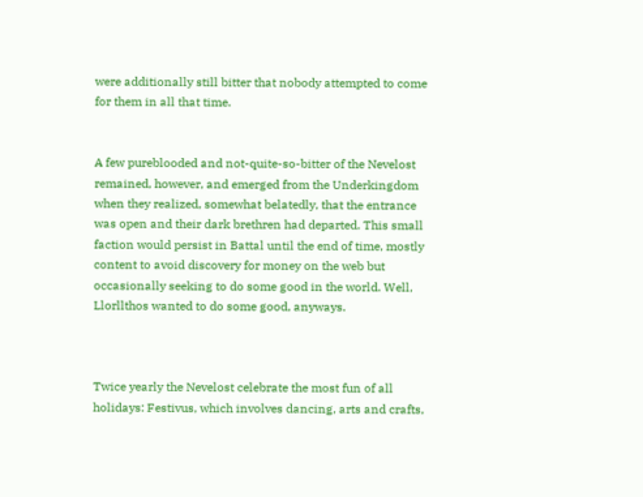were additionally still bitter that nobody attempted to come for them in all that time.


A few pureblooded and not-quite-so-bitter of the Nevelost remained, however, and emerged from the Underkingdom when they realized, somewhat belatedly, that the entrance was open and their dark brethren had departed. This small faction would persist in Battal until the end of time, mostly content to avoid discovery for money on the web but occasionally seeking to do some good in the world. Well, Llorllthos wanted to do some good, anyways.



Twice yearly the Nevelost celebrate the most fun of all holidays: Festivus, which involves dancing, arts and crafts,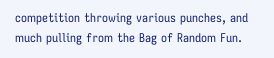competition throwing various punches, and much pulling from the Bag of Random Fun.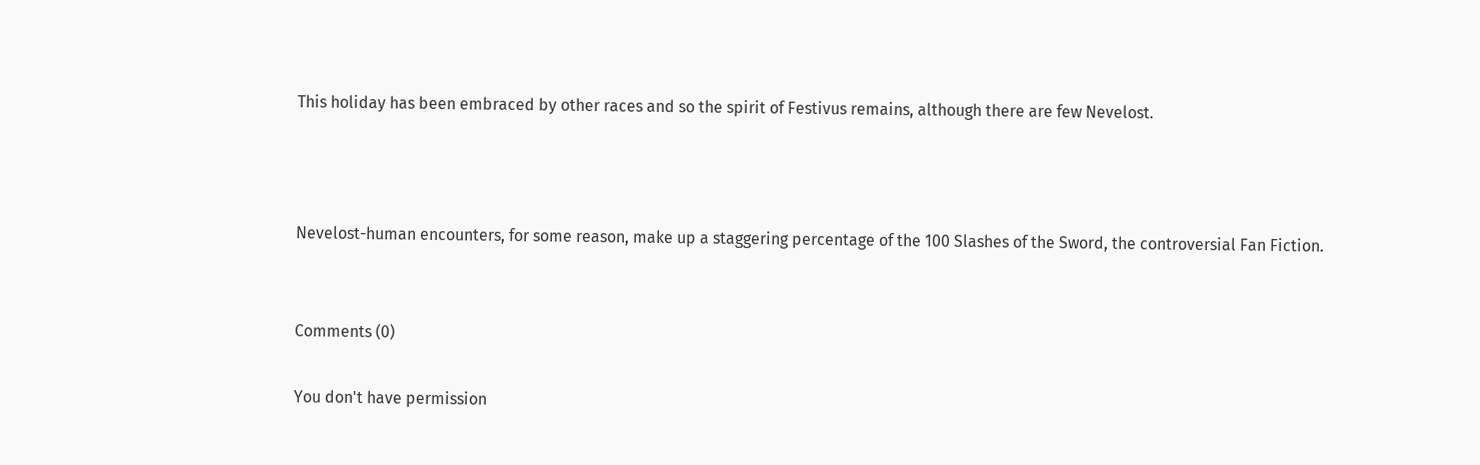This holiday has been embraced by other races and so the spirit of Festivus remains, although there are few Nevelost.



Nevelost-human encounters, for some reason, make up a staggering percentage of the 100 Slashes of the Sword, the controversial Fan Fiction.


Comments (0)

You don't have permission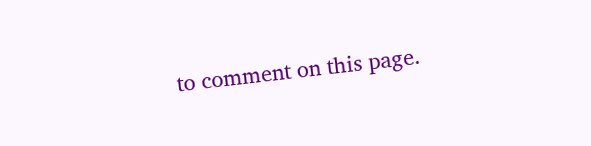to comment on this page.